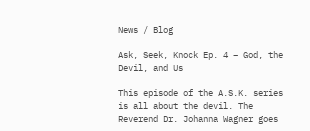News / Blog

Ask, Seek, Knock Ep. 4 – God, the Devil, and Us

This episode of the A.S.K. series is all about the devil. The Reverend Dr. Johanna Wagner goes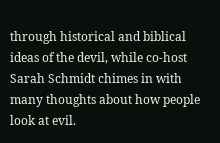through historical and biblical ideas of the devil, while co-host Sarah Schmidt chimes in with many thoughts about how people look at evil.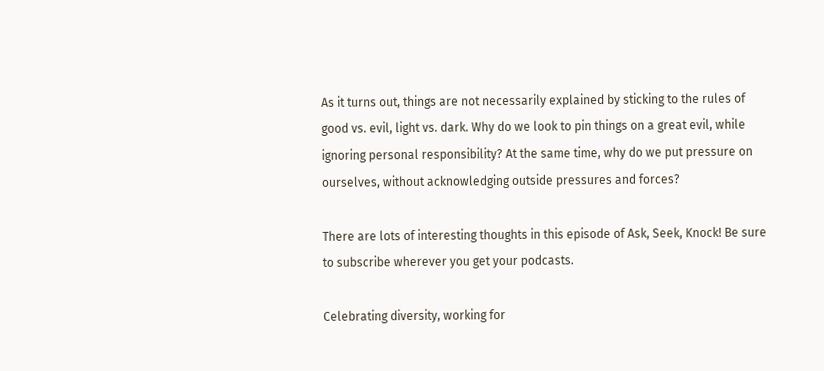As it turns out, things are not necessarily explained by sticking to the rules of good vs. evil, light vs. dark. Why do we look to pin things on a great evil, while ignoring personal responsibility? At the same time, why do we put pressure on ourselves, without acknowledging outside pressures and forces?

There are lots of interesting thoughts in this episode of Ask, Seek, Knock! Be sure to subscribe wherever you get your podcasts.

Celebrating diversity, working for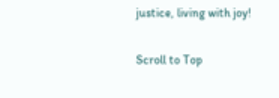justice, living with joy!

Scroll to Top